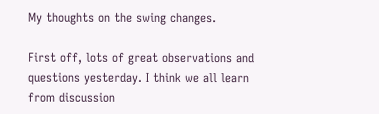My thoughts on the swing changes.

First off, lots of great observations and questions yesterday. I think we all learn from discussion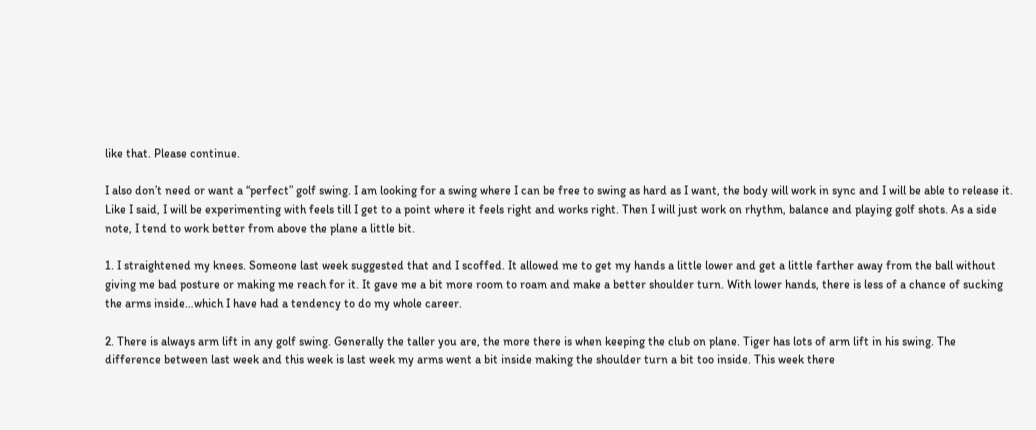like that. Please continue.

I also don’t need or want a “perfect” golf swing. I am looking for a swing where I can be free to swing as hard as I want, the body will work in sync and I will be able to release it. Like I said, I will be experimenting with feels till I get to a point where it feels right and works right. Then I will just work on rhythm, balance and playing golf shots. As a side note, I tend to work better from above the plane a little bit.

1. I straightened my knees. Someone last week suggested that and I scoffed. It allowed me to get my hands a little lower and get a little farther away from the ball without giving me bad posture or making me reach for it. It gave me a bit more room to roam and make a better shoulder turn. With lower hands, there is less of a chance of sucking the arms inside…which I have had a tendency to do my whole career.

2. There is always arm lift in any golf swing. Generally the taller you are, the more there is when keeping the club on plane. Tiger has lots of arm lift in his swing. The difference between last week and this week is last week my arms went a bit inside making the shoulder turn a bit too inside. This week there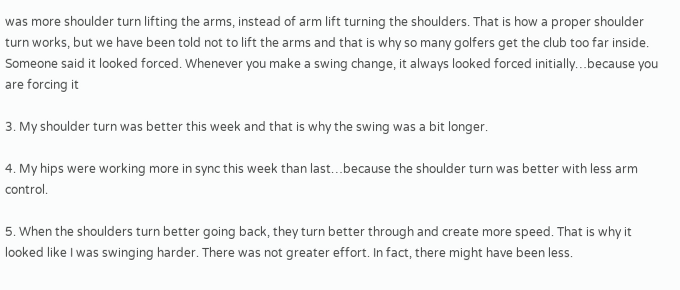was more shoulder turn lifting the arms, instead of arm lift turning the shoulders. That is how a proper shoulder turn works, but we have been told not to lift the arms and that is why so many golfers get the club too far inside. Someone said it looked forced. Whenever you make a swing change, it always looked forced initially…because you are forcing it

3. My shoulder turn was better this week and that is why the swing was a bit longer.

4. My hips were working more in sync this week than last…because the shoulder turn was better with less arm control.

5. When the shoulders turn better going back, they turn better through and create more speed. That is why it looked like I was swinging harder. There was not greater effort. In fact, there might have been less.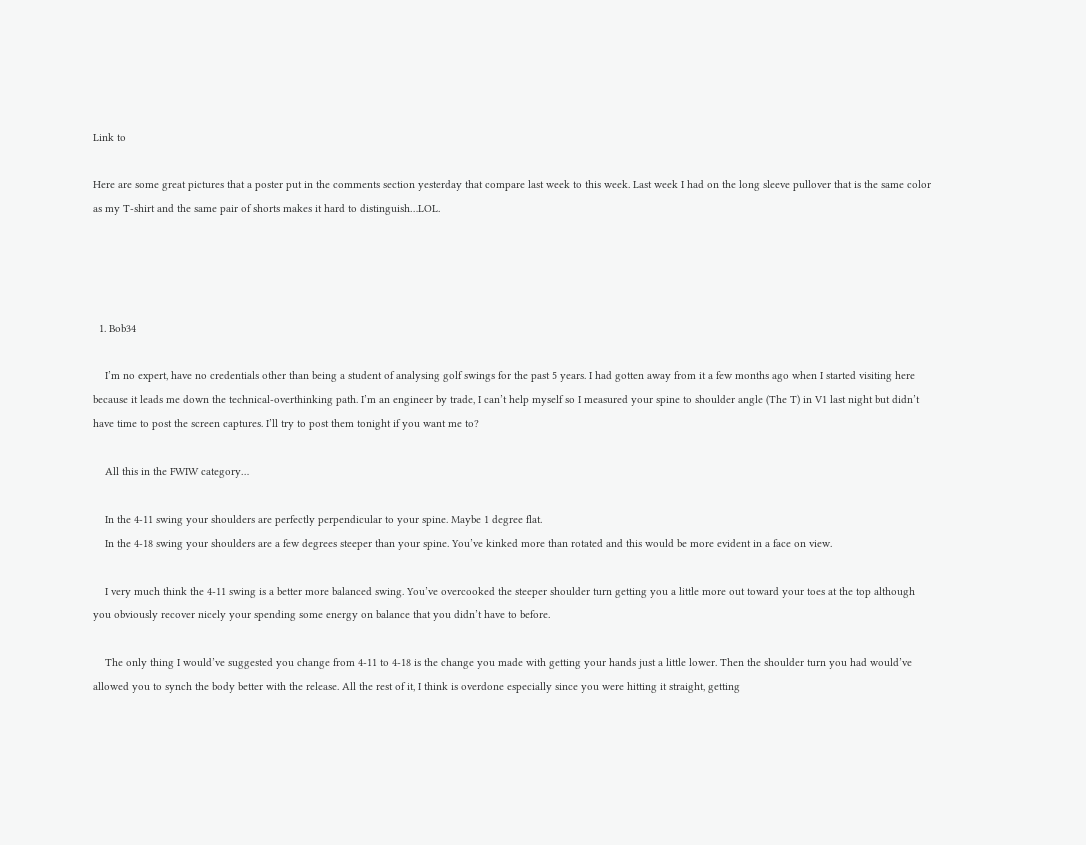Link to

Here are some great pictures that a poster put in the comments section yesterday that compare last week to this week. Last week I had on the long sleeve pullover that is the same color as my T-shirt and the same pair of shorts makes it hard to distinguish…LOL.




  1. Bob34

    I’m no expert, have no credentials other than being a student of analysing golf swings for the past 5 years. I had gotten away from it a few months ago when I started visiting here because it leads me down the technical-overthinking path. I’m an engineer by trade, I can’t help myself so I measured your spine to shoulder angle (The T) in V1 last night but didn’t have time to post the screen captures. I’ll try to post them tonight if you want me to?

    All this in the FWIW category…

    In the 4-11 swing your shoulders are perfectly perpendicular to your spine. Maybe 1 degree flat.
    In the 4-18 swing your shoulders are a few degrees steeper than your spine. You’ve kinked more than rotated and this would be more evident in a face on view.

    I very much think the 4-11 swing is a better more balanced swing. You’ve overcooked the steeper shoulder turn getting you a little more out toward your toes at the top although you obviously recover nicely your spending some energy on balance that you didn’t have to before.

    The only thing I would’ve suggested you change from 4-11 to 4-18 is the change you made with getting your hands just a little lower. Then the shoulder turn you had would’ve allowed you to synch the body better with the release. All the rest of it, I think is overdone especially since you were hitting it straight, getting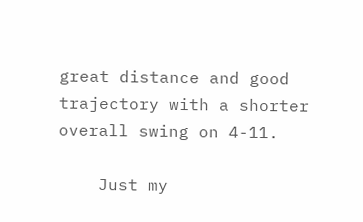great distance and good trajectory with a shorter overall swing on 4-11.

    Just my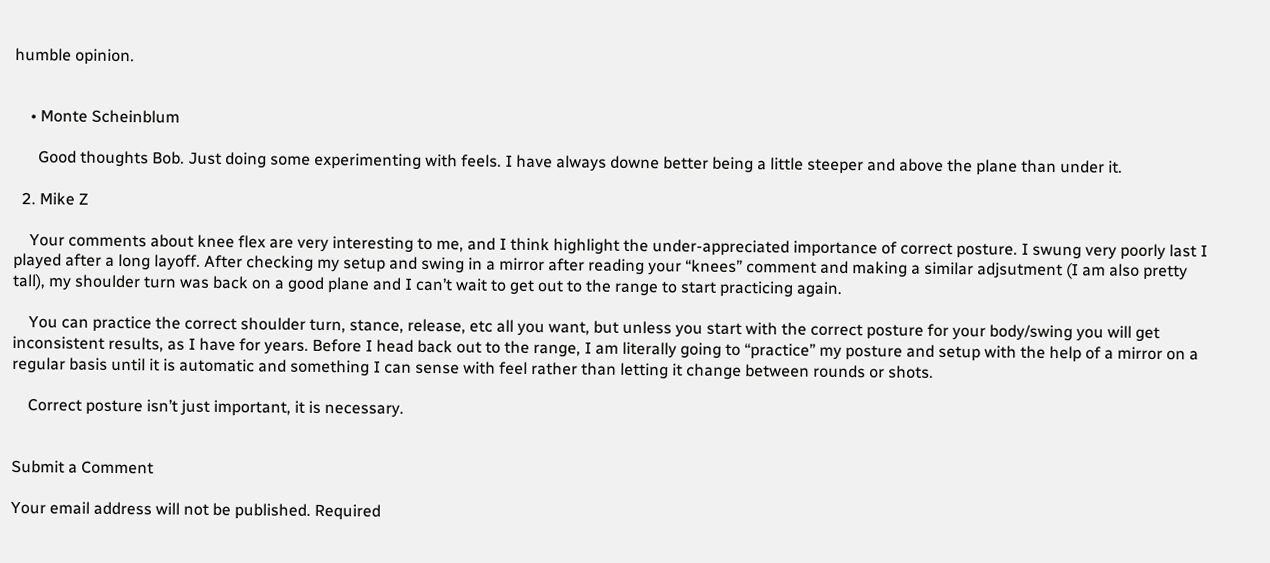humble opinion.


    • Monte Scheinblum

      Good thoughts Bob. Just doing some experimenting with feels. I have always downe better being a little steeper and above the plane than under it.

  2. Mike Z

    Your comments about knee flex are very interesting to me, and I think highlight the under-appreciated importance of correct posture. I swung very poorly last I played after a long layoff. After checking my setup and swing in a mirror after reading your “knees” comment and making a similar adjsutment (I am also pretty tall), my shoulder turn was back on a good plane and I can’t wait to get out to the range to start practicing again.

    You can practice the correct shoulder turn, stance, release, etc all you want, but unless you start with the correct posture for your body/swing you will get inconsistent results, as I have for years. Before I head back out to the range, I am literally going to “practice” my posture and setup with the help of a mirror on a regular basis until it is automatic and something I can sense with feel rather than letting it change between rounds or shots.

    Correct posture isn’t just important, it is necessary.


Submit a Comment

Your email address will not be published. Required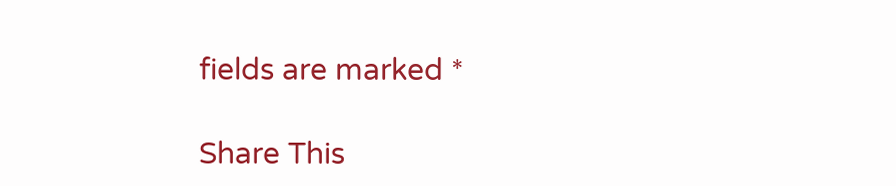fields are marked *

Share This